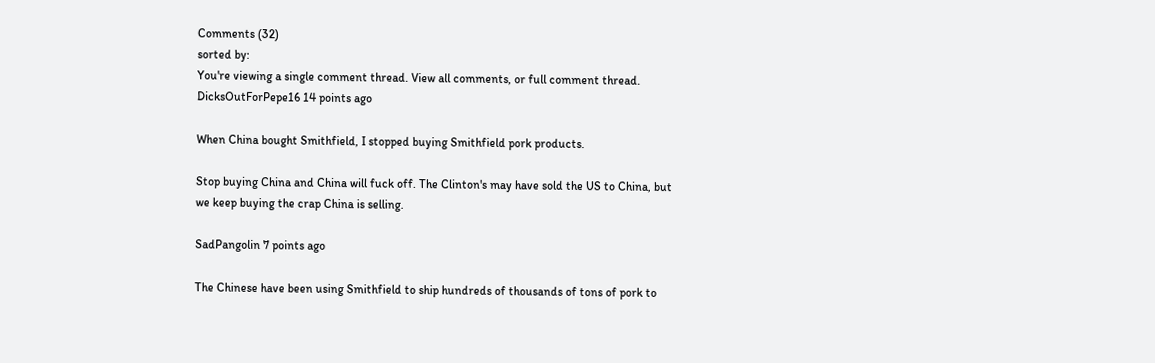Comments (32)
sorted by:
You're viewing a single comment thread. View all comments, or full comment thread.
DicksOutForPepe16 14 points ago

When China bought Smithfield, I stopped buying Smithfield pork products.

Stop buying China and China will fuck off. The Clinton's may have sold the US to China, but we keep buying the crap China is selling.

SadPangolin 7 points ago

The Chinese have been using Smithfield to ship hundreds of thousands of tons of pork to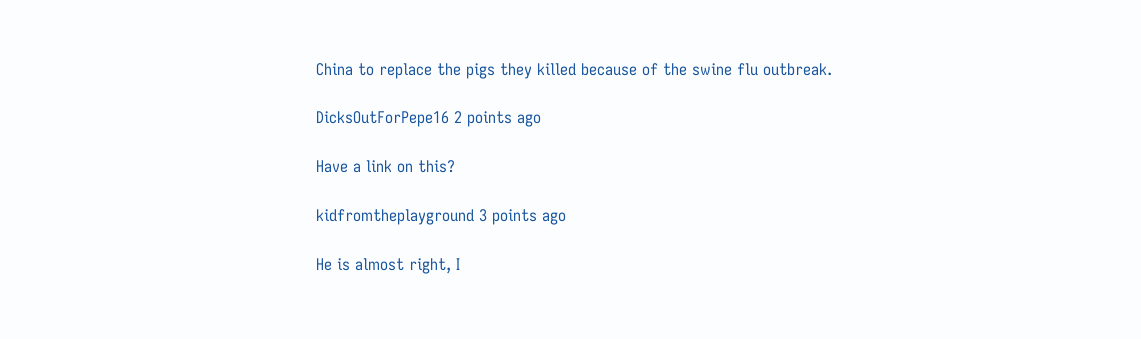China to replace the pigs they killed because of the swine flu outbreak.

DicksOutForPepe16 2 points ago

Have a link on this?

kidfromtheplayground 3 points ago

He is almost right, I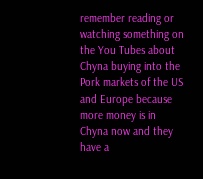remember reading or watching something on the You Tubes about Chyna buying into the Pork markets of the US and Europe because more money is in Chyna now and they have a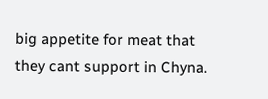big appetite for meat that they cant support in Chyna.